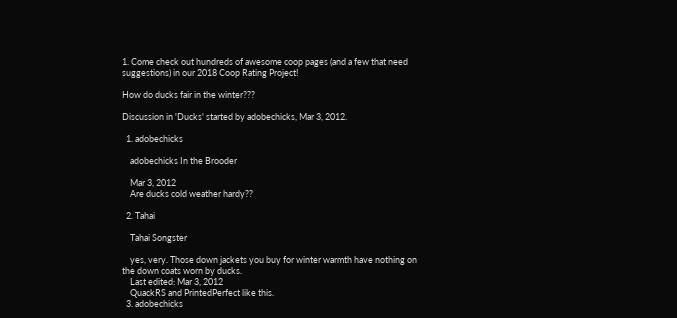1. Come check out hundreds of awesome coop pages (and a few that need suggestions) in our 2018 Coop Rating Project!

How do ducks fair in the winter???

Discussion in 'Ducks' started by adobechicks, Mar 3, 2012.

  1. adobechicks

    adobechicks In the Brooder

    Mar 3, 2012
    Are ducks cold weather hardy??

  2. Tahai

    Tahai Songster

    yes, very. Those down jackets you buy for winter warmth have nothing on the down coats worn by ducks.
    Last edited: Mar 3, 2012
    QuackRS and PrintedPerfect like this.
  3. adobechicks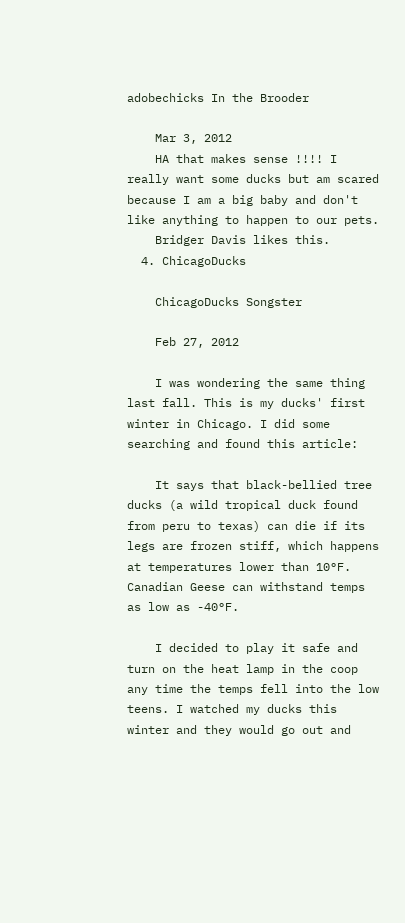adobechicks In the Brooder

    Mar 3, 2012
    HA that makes sense !!!! I really want some ducks but am scared because I am a big baby and don't like anything to happen to our pets.
    Bridger Davis likes this.
  4. ChicagoDucks

    ChicagoDucks Songster

    Feb 27, 2012

    I was wondering the same thing last fall. This is my ducks' first winter in Chicago. I did some searching and found this article:

    It says that black-bellied tree ducks (a wild tropical duck found from peru to texas) can die if its legs are frozen stiff, which happens at temperatures lower than 10°F. Canadian Geese can withstand temps as low as -40°F.

    I decided to play it safe and turn on the heat lamp in the coop any time the temps fell into the low teens. I watched my ducks this winter and they would go out and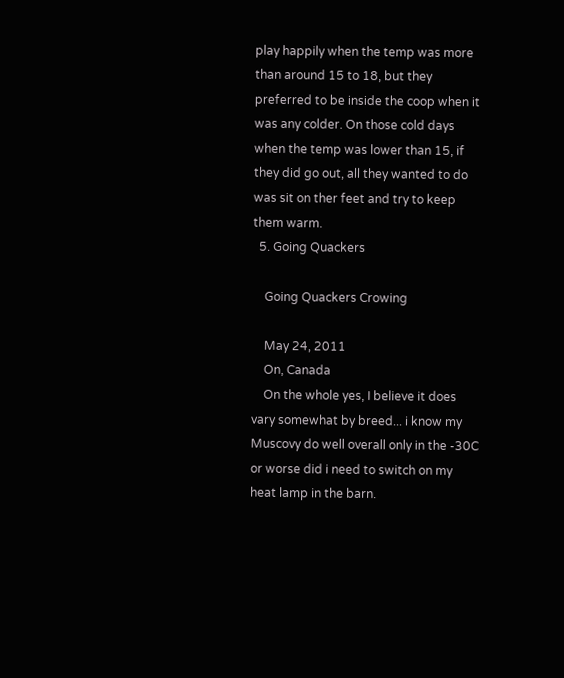play happily when the temp was more than around 15 to 18, but they preferred to be inside the coop when it was any colder. On those cold days when the temp was lower than 15, if they did go out, all they wanted to do was sit on ther feet and try to keep them warm.
  5. Going Quackers

    Going Quackers Crowing

    May 24, 2011
    On, Canada
    On the whole yes, I believe it does vary somewhat by breed... i know my Muscovy do well overall only in the -30C or worse did i need to switch on my heat lamp in the barn.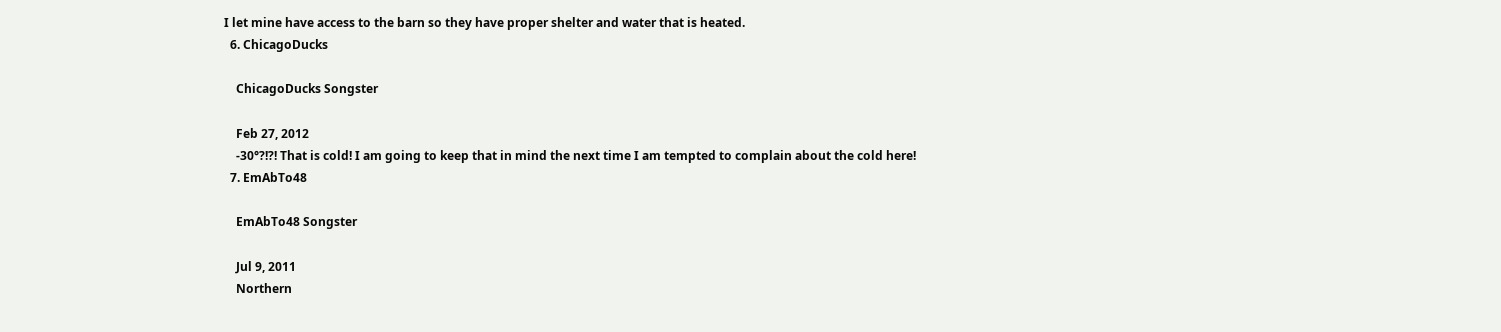I let mine have access to the barn so they have proper shelter and water that is heated.
  6. ChicagoDucks

    ChicagoDucks Songster

    Feb 27, 2012
    -30°?!?! That is cold! I am going to keep that in mind the next time I am tempted to complain about the cold here!
  7. EmAbTo48

    EmAbTo48 Songster

    Jul 9, 2011
    Northern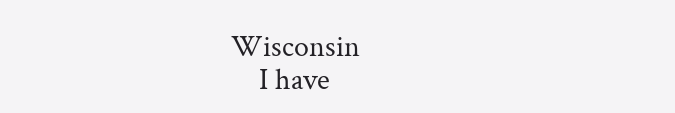Wisconsin
    I have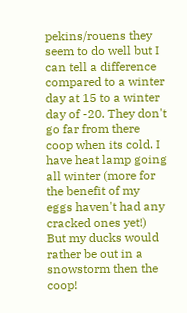pekins/rouens they seem to do well but I can tell a difference compared to a winter day at 15 to a winter day of -20. They don't go far from there coop when its cold. I have heat lamp going all winter (more for the benefit of my eggs haven't had any cracked ones yet!) But my ducks would rather be out in a snowstorm then the coop!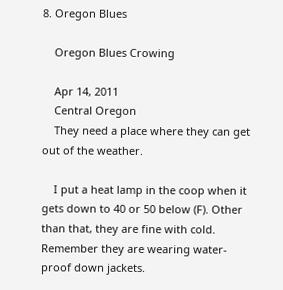8. Oregon Blues

    Oregon Blues Crowing

    Apr 14, 2011
    Central Oregon
    They need a place where they can get out of the weather.

    I put a heat lamp in the coop when it gets down to 40 or 50 below (F). Other than that, they are fine with cold. Remember they are wearing water-proof down jackets.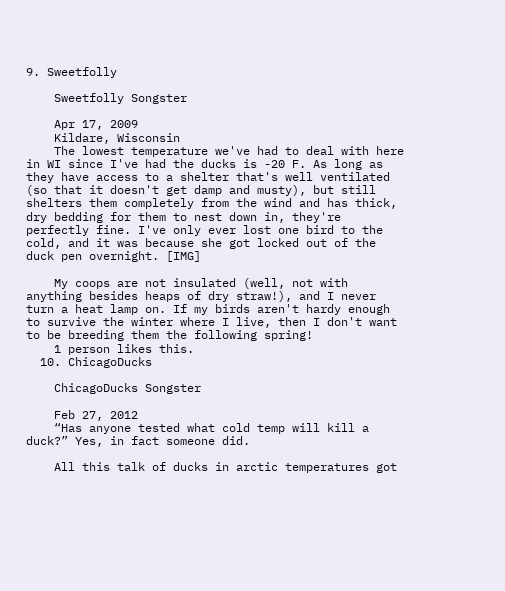9. Sweetfolly

    Sweetfolly Songster

    Apr 17, 2009
    Kildare, Wisconsin
    The lowest temperature we've had to deal with here in WI since I've had the ducks is -20 F. As long as they have access to a shelter that's well ventilated (so that it doesn't get damp and musty), but still shelters them completely from the wind and has thick, dry bedding for them to nest down in, they're perfectly fine. I've only ever lost one bird to the cold, and it was because she got locked out of the duck pen overnight. [IMG]

    My coops are not insulated (well, not with anything besides heaps of dry straw!), and I never turn a heat lamp on. If my birds aren't hardy enough to survive the winter where I live, then I don't want to be breeding them the following spring!
    1 person likes this.
  10. ChicagoDucks

    ChicagoDucks Songster

    Feb 27, 2012
    “Has anyone tested what cold temp will kill a duck?” Yes, in fact someone did.

    All this talk of ducks in arctic temperatures got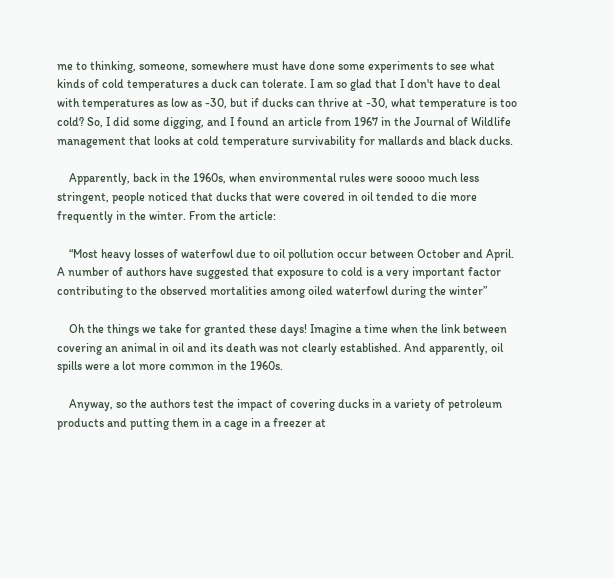me to thinking, someone, somewhere must have done some experiments to see what kinds of cold temperatures a duck can tolerate. I am so glad that I don't have to deal with temperatures as low as -30, but if ducks can thrive at -30, what temperature is too cold? So, I did some digging, and I found an article from 1967 in the Journal of Wildlife management that looks at cold temperature survivability for mallards and black ducks.

    Apparently, back in the 1960s, when environmental rules were soooo much less stringent, people noticed that ducks that were covered in oil tended to die more frequently in the winter. From the article:

    “Most heavy losses of waterfowl due to oil pollution occur between October and April. A number of authors have suggested that exposure to cold is a very important factor contributing to the observed mortalities among oiled waterfowl during the winter”

    Oh the things we take for granted these days! Imagine a time when the link between covering an animal in oil and its death was not clearly established. And apparently, oil spills were a lot more common in the 1960s.

    Anyway, so the authors test the impact of covering ducks in a variety of petroleum products and putting them in a cage in a freezer at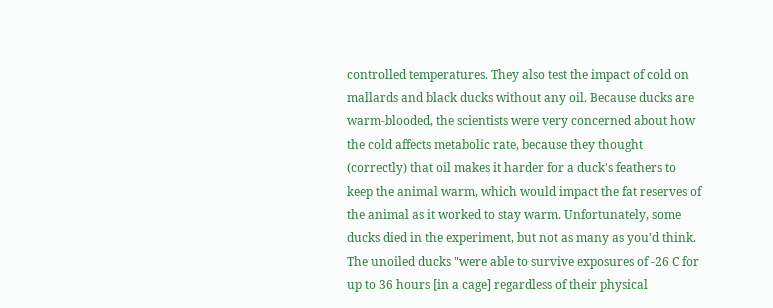controlled temperatures. They also test the impact of cold on mallards and black ducks without any oil. Because ducks are warm-blooded, the scientists were very concerned about how the cold affects metabolic rate, because they thought (correctly) that oil makes it harder for a duck's feathers to keep the animal warm, which would impact the fat reserves of the animal as it worked to stay warm. Unfortunately, some ducks died in the experiment, but not as many as you'd think. The unoiled ducks "were able to survive exposures of -26 C for up to 36 hours [in a cage] regardless of their physical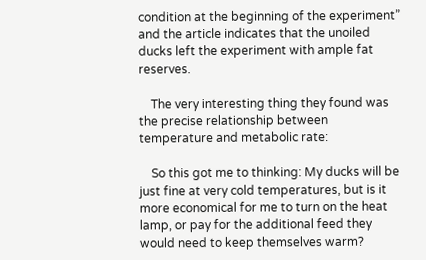condition at the beginning of the experiment” and the article indicates that the unoiled ducks left the experiment with ample fat reserves.

    The very interesting thing they found was the precise relationship between temperature and metabolic rate:

    So this got me to thinking: My ducks will be just fine at very cold temperatures, but is it more economical for me to turn on the heat lamp, or pay for the additional feed they would need to keep themselves warm?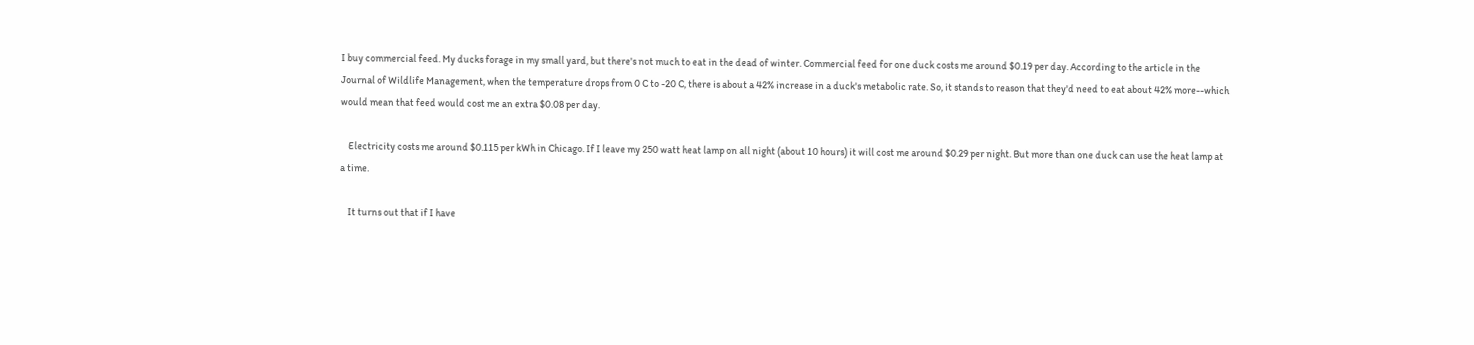I buy commercial feed. My ducks forage in my small yard, but there's not much to eat in the dead of winter. Commercial feed for one duck costs me around $0.19 per day. According to the article in the Journal of Wildlife Management, when the temperature drops from 0 C to -20 C, there is about a 42% increase in a duck's metabolic rate. So, it stands to reason that they'd need to eat about 42% more--which would mean that feed would cost me an extra $0.08 per day.

    Electricity costs me around $0.115 per kWh in Chicago. If I leave my 250 watt heat lamp on all night (about 10 hours) it will cost me around $0.29 per night. But more than one duck can use the heat lamp at a time.

    It turns out that if I have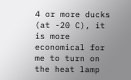4 or more ducks (at -20 C), it is more economical for me to turn on the heat lamp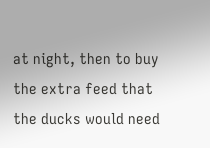at night, then to buy the extra feed that the ducks would need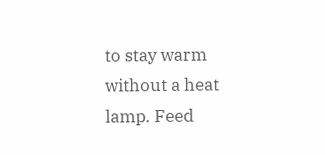to stay warm without a heat lamp. Feed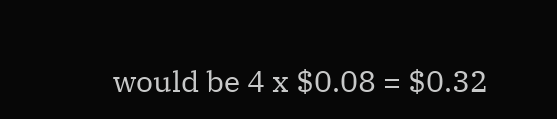would be 4 x $0.08 = $0.32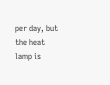per day, but the heat lamp is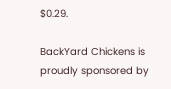$0.29.

BackYard Chickens is proudly sponsored by